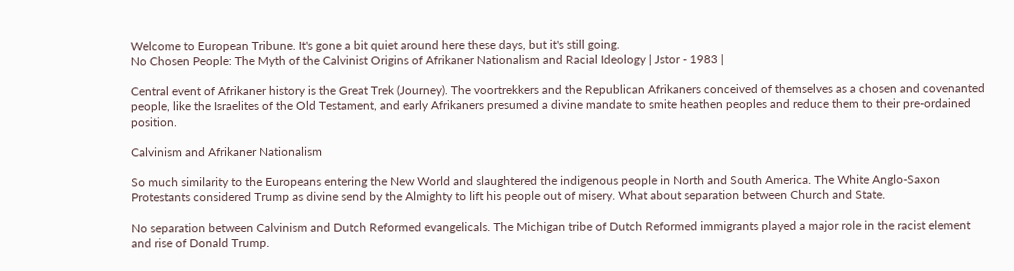Welcome to European Tribune. It's gone a bit quiet around here these days, but it's still going.
No Chosen People: The Myth of the Calvinist Origins of Afrikaner Nationalism and Racial Ideology | Jstor - 1983 |

Central event of Afrikaner history is the Great Trek (Journey). The voortrekkers and the Republican Afrikaners conceived of themselves as a chosen and covenanted people, like the Israelites of the Old Testament, and early Afrikaners presumed a divine mandate to smite heathen peoples and reduce them to their pre-ordained position.

Calvinism and Afrikaner Nationalism

So much similarity to the Europeans entering the New World and slaughtered the indigenous people in North and South America. The White Anglo-Saxon Protestants considered Trump as divine send by the Almighty to lift his people out of misery. What about separation between Church and State.

No separation between Calvinism and Dutch Reformed evangelicals. The Michigan tribe of Dutch Reformed immigrants played a major role in the racist element and rise of Donald Trump.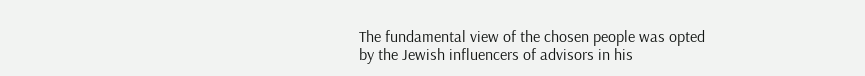The fundamental view of the chosen people was opted by the Jewish influencers of advisors in his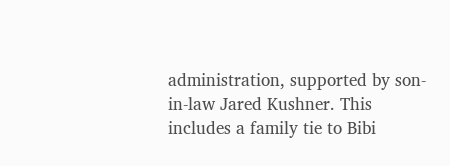administration, supported by son-in-law Jared Kushner. This includes a family tie to Bibi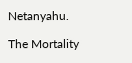Netanyahu.

The Mortality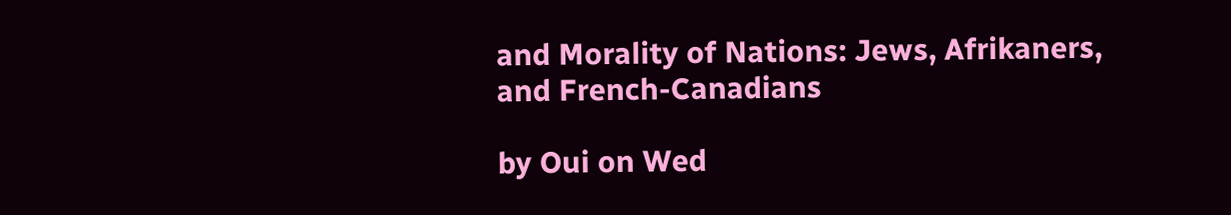and Morality of Nations: Jews, Afrikaners, and French-Canadians

by Oui on Wed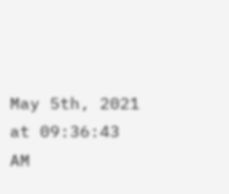May 5th, 2021 at 09:36:43 AM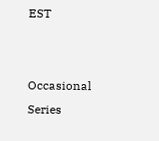EST


Occasional Series